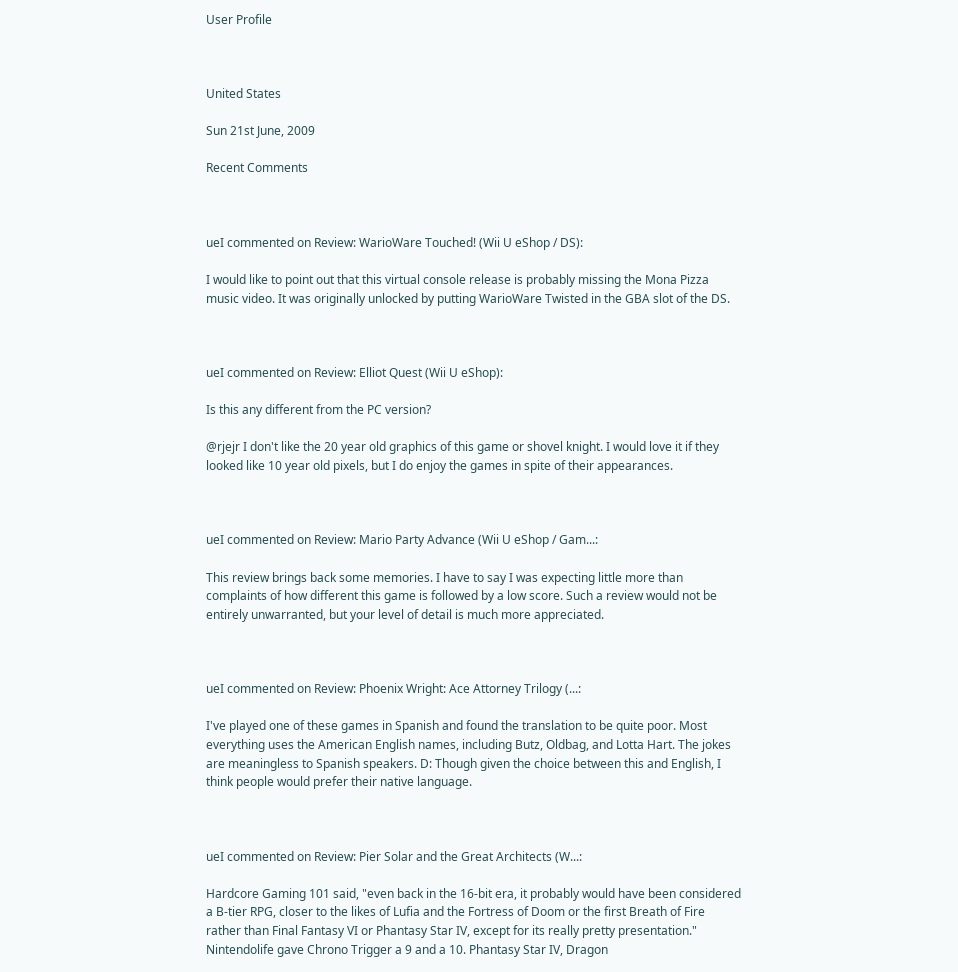User Profile



United States

Sun 21st June, 2009

Recent Comments



ueI commented on Review: WarioWare Touched! (Wii U eShop / DS):

I would like to point out that this virtual console release is probably missing the Mona Pizza music video. It was originally unlocked by putting WarioWare Twisted in the GBA slot of the DS.



ueI commented on Review: Elliot Quest (Wii U eShop):

Is this any different from the PC version?

@rjejr I don't like the 20 year old graphics of this game or shovel knight. I would love it if they looked like 10 year old pixels, but I do enjoy the games in spite of their appearances.



ueI commented on Review: Mario Party Advance (Wii U eShop / Gam...:

This review brings back some memories. I have to say I was expecting little more than complaints of how different this game is followed by a low score. Such a review would not be entirely unwarranted, but your level of detail is much more appreciated.



ueI commented on Review: Phoenix Wright: Ace Attorney Trilogy (...:

I've played one of these games in Spanish and found the translation to be quite poor. Most everything uses the American English names, including Butz, Oldbag, and Lotta Hart. The jokes are meaningless to Spanish speakers. D: Though given the choice between this and English, I think people would prefer their native language.



ueI commented on Review: Pier Solar and the Great Architects (W...:

Hardcore Gaming 101 said, "even back in the 16-bit era, it probably would have been considered a B-tier RPG, closer to the likes of Lufia and the Fortress of Doom or the first Breath of Fire rather than Final Fantasy VI or Phantasy Star IV, except for its really pretty presentation." Nintendolife gave Chrono Trigger a 9 and a 10. Phantasy Star IV, Dragon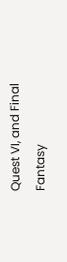Quest VI, and Final Fantasy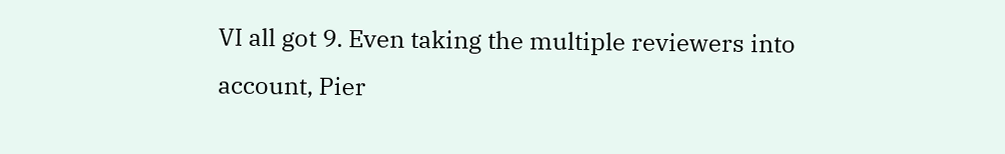VI all got 9. Even taking the multiple reviewers into account, Pier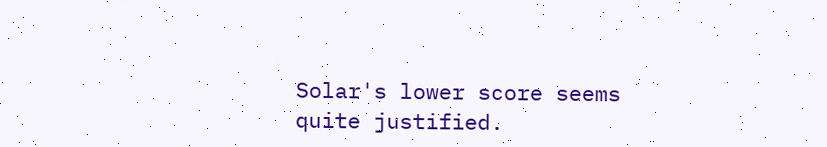Solar's lower score seems quite justified.